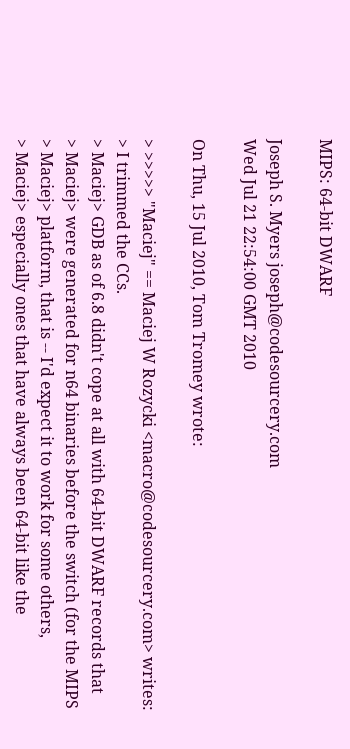MIPS: 64-bit DWARF

Joseph S. Myers joseph@codesourcery.com
Wed Jul 21 22:54:00 GMT 2010

On Thu, 15 Jul 2010, Tom Tromey wrote:

> >>>>> "Maciej" == Maciej W Rozycki <macro@codesourcery.com> writes:
> I trimmed the CCs.
> Maciej> GDB as of 6.8 didn't cope at all with 64-bit DWARF records that
> Maciej> were generated for n64 binaries before the switch (for the MIPS
> Maciej> platform, that is -- I'd expect it to work for some others,
> Maciej> especially ones that have always been 64-bit like the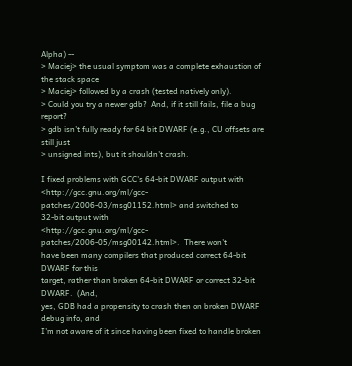Alpha) --
> Maciej> the usual symptom was a complete exhaustion of the stack space
> Maciej> followed by a crash (tested natively only).
> Could you try a newer gdb?  And, if it still fails, file a bug report?
> gdb isn't fully ready for 64 bit DWARF (e.g., CU offsets are still just
> unsigned ints), but it shouldn't crash.

I fixed problems with GCC's 64-bit DWARF output with
<http://gcc.gnu.org/ml/gcc-patches/2006-03/msg01152.html> and switched to
32-bit output with
<http://gcc.gnu.org/ml/gcc-patches/2006-05/msg00142.html>.  There won't
have been many compilers that produced correct 64-bit DWARF for this
target, rather than broken 64-bit DWARF or correct 32-bit DWARF.  (And,
yes, GDB had a propensity to crash then on broken DWARF debug info, and
I'm not aware of it since having been fixed to handle broken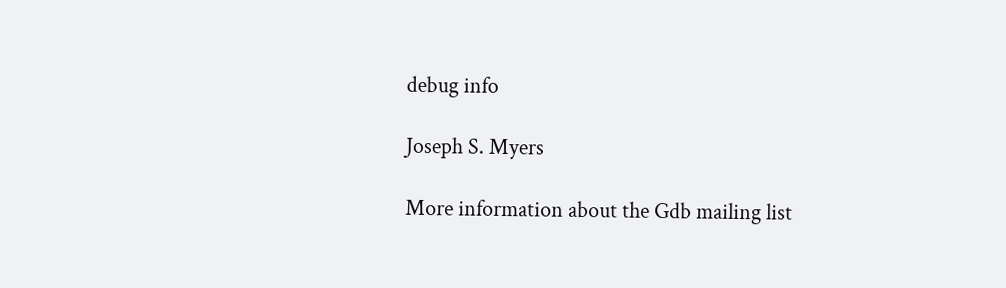debug info

Joseph S. Myers

More information about the Gdb mailing list